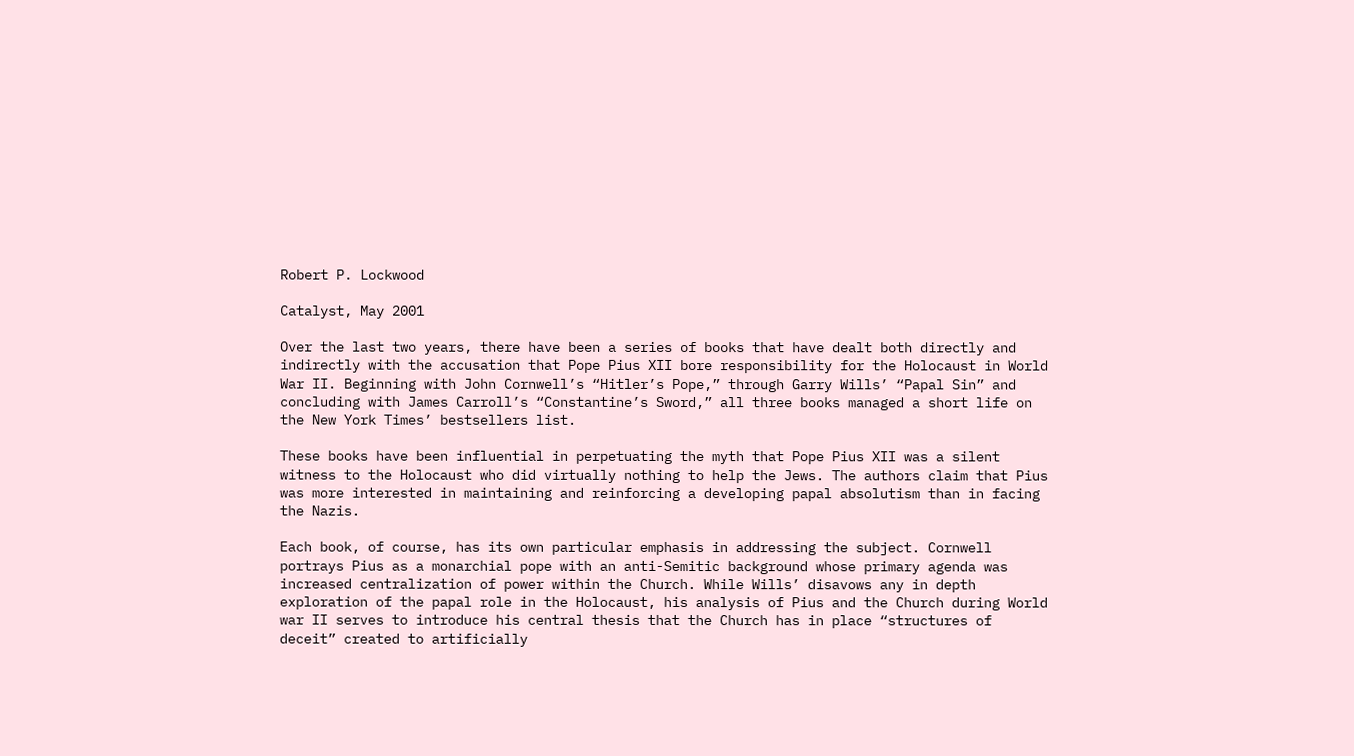Robert P. Lockwood

Catalyst, May 2001

Over the last two years, there have been a series of books that have dealt both directly and indirectly with the accusation that Pope Pius XII bore responsibility for the Holocaust in World War II. Beginning with John Cornwell’s “Hitler’s Pope,” through Garry Wills’ “Papal Sin” and concluding with James Carroll’s “Constantine’s Sword,” all three books managed a short life on the New York Times’ bestsellers list.

These books have been influential in perpetuating the myth that Pope Pius XII was a silent witness to the Holocaust who did virtually nothing to help the Jews. The authors claim that Pius was more interested in maintaining and reinforcing a developing papal absolutism than in facing the Nazis.

Each book, of course, has its own particular emphasis in addressing the subject. Cornwell portrays Pius as a monarchial pope with an anti-Semitic background whose primary agenda was increased centralization of power within the Church. While Wills’ disavows any in depth exploration of the papal role in the Holocaust, his analysis of Pius and the Church during World war II serves to introduce his central thesis that the Church has in place “structures of deceit” created to artificially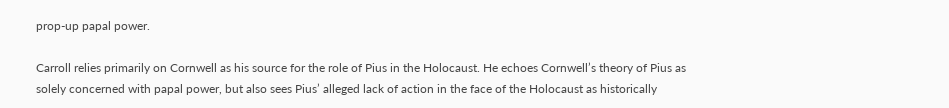prop-up papal power.

Carroll relies primarily on Cornwell as his source for the role of Pius in the Holocaust. He echoes Cornwell’s theory of Pius as solely concerned with papal power, but also sees Pius’ alleged lack of action in the face of the Holocaust as historically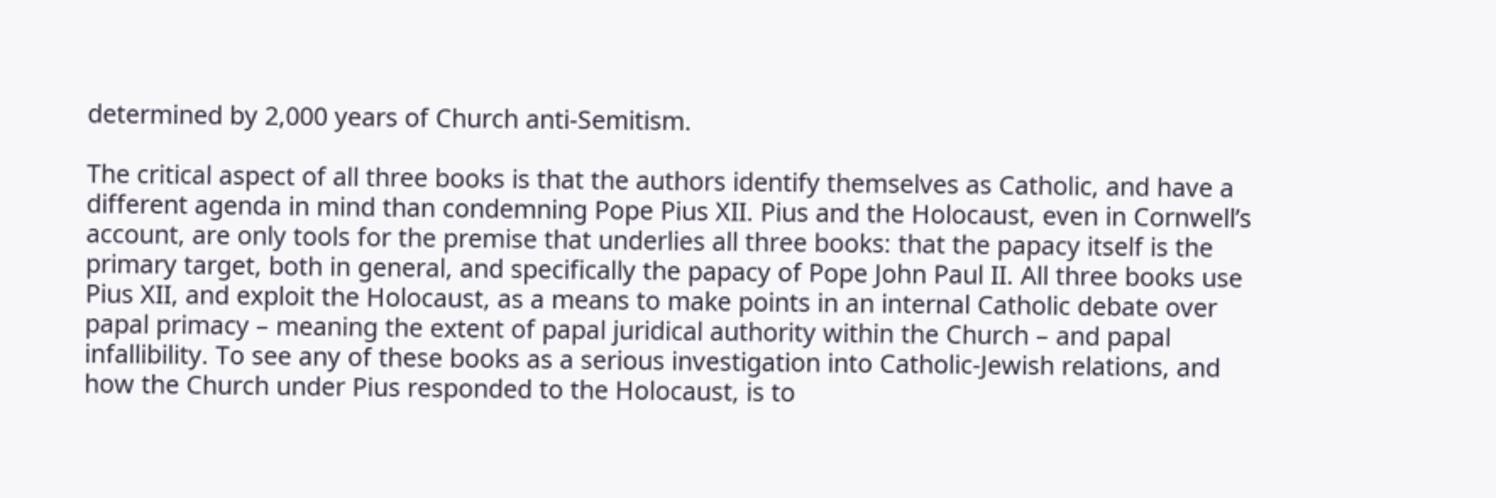determined by 2,000 years of Church anti-Semitism.

The critical aspect of all three books is that the authors identify themselves as Catholic, and have a different agenda in mind than condemning Pope Pius XII. Pius and the Holocaust, even in Cornwell’s account, are only tools for the premise that underlies all three books: that the papacy itself is the primary target, both in general, and specifically the papacy of Pope John Paul II. All three books use Pius XII, and exploit the Holocaust, as a means to make points in an internal Catholic debate over papal primacy – meaning the extent of papal juridical authority within the Church – and papal infallibility. To see any of these books as a serious investigation into Catholic-Jewish relations, and how the Church under Pius responded to the Holocaust, is to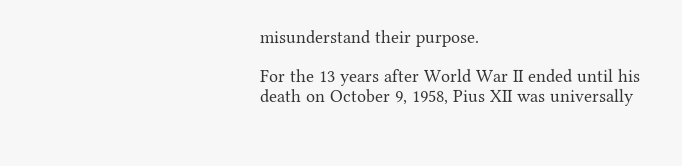misunderstand their purpose.

For the 13 years after World War II ended until his death on October 9, 1958, Pius XII was universally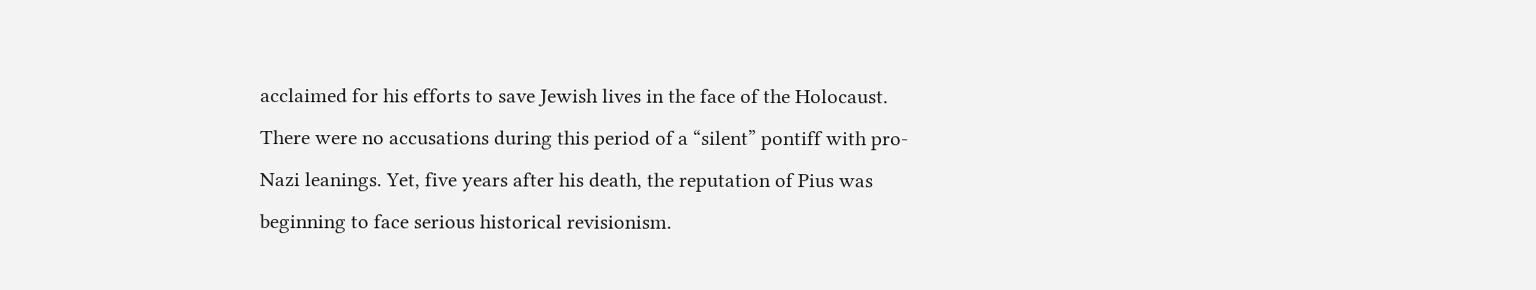acclaimed for his efforts to save Jewish lives in the face of the Holocaust. There were no accusations during this period of a “silent” pontiff with pro-Nazi leanings. Yet, five years after his death, the reputation of Pius was beginning to face serious historical revisionism.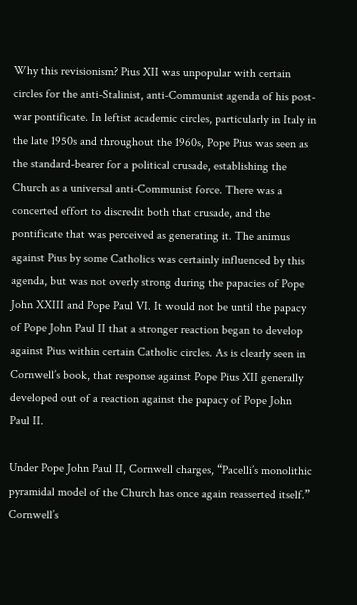Why this revisionism? Pius XII was unpopular with certain circles for the anti-Stalinist, anti-Communist agenda of his post-war pontificate. In leftist academic circles, particularly in Italy in the late 1950s and throughout the 1960s, Pope Pius was seen as the standard-bearer for a political crusade, establishing the Church as a universal anti-Communist force. There was a concerted effort to discredit both that crusade, and the pontificate that was perceived as generating it. The animus against Pius by some Catholics was certainly influenced by this agenda, but was not overly strong during the papacies of Pope John XXIII and Pope Paul VI. It would not be until the papacy of Pope John Paul II that a stronger reaction began to develop against Pius within certain Catholic circles. As is clearly seen in Cornwell’s book, that response against Pope Pius XII generally developed out of a reaction against the papacy of Pope John Paul II.

Under Pope John Paul II, Cornwell charges, “Pacelli’s monolithic pyramidal model of the Church has once again reasserted itself.” Cornwell’s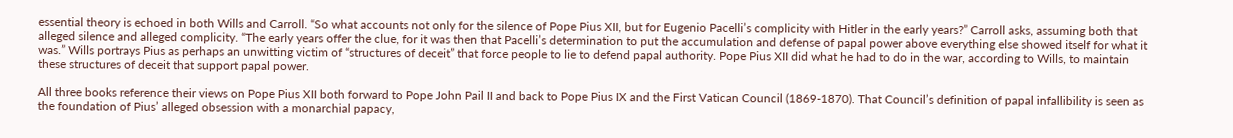essential theory is echoed in both Wills and Carroll. “So what accounts not only for the silence of Pope Pius XII, but for Eugenio Pacelli’s complicity with Hitler in the early years?” Carroll asks, assuming both that alleged silence and alleged complicity. “The early years offer the clue, for it was then that Pacelli’s determination to put the accumulation and defense of papal power above everything else showed itself for what it was.” Wills portrays Pius as perhaps an unwitting victim of “structures of deceit” that force people to lie to defend papal authority. Pope Pius XII did what he had to do in the war, according to Wills, to maintain these structures of deceit that support papal power.

All three books reference their views on Pope Pius XII both forward to Pope John Pail II and back to Pope Pius IX and the First Vatican Council (1869-1870). That Council’s definition of papal infallibility is seen as the foundation of Pius’ alleged obsession with a monarchial papacy,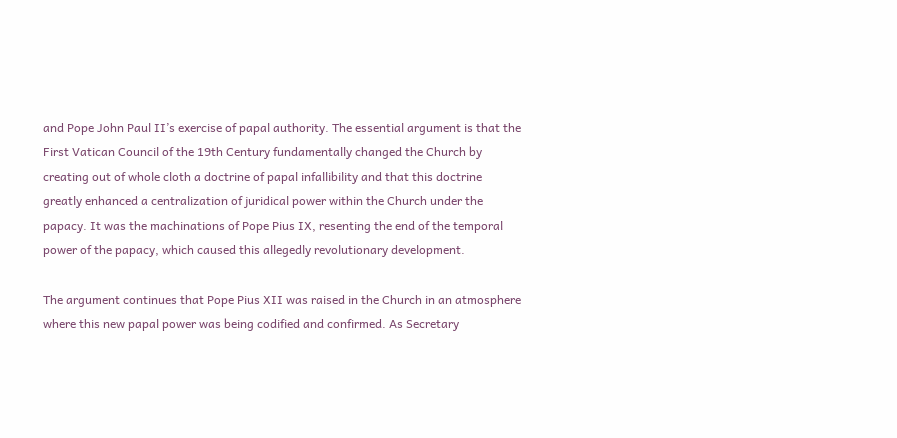and Pope John Paul II’s exercise of papal authority. The essential argument is that the First Vatican Council of the 19th Century fundamentally changed the Church by creating out of whole cloth a doctrine of papal infallibility and that this doctrine greatly enhanced a centralization of juridical power within the Church under the papacy. It was the machinations of Pope Pius IX, resenting the end of the temporal power of the papacy, which caused this allegedly revolutionary development.

The argument continues that Pope Pius XII was raised in the Church in an atmosphere where this new papal power was being codified and confirmed. As Secretary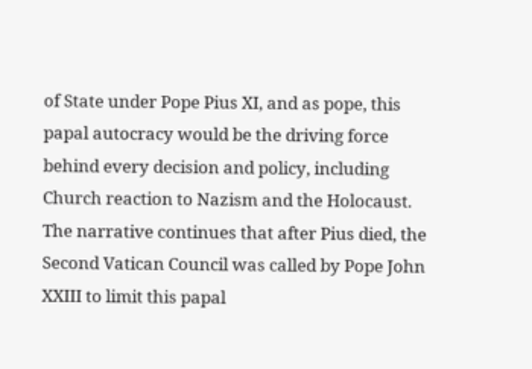of State under Pope Pius XI, and as pope, this papal autocracy would be the driving force behind every decision and policy, including Church reaction to Nazism and the Holocaust. The narrative continues that after Pius died, the Second Vatican Council was called by Pope John XXIII to limit this papal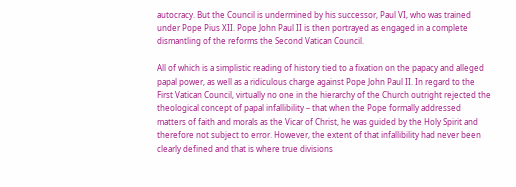autocracy. But the Council is undermined by his successor, Paul VI, who was trained under Pope Pius XII. Pope John Paul II is then portrayed as engaged in a complete dismantling of the reforms the Second Vatican Council.

All of which is a simplistic reading of history tied to a fixation on the papacy and alleged papal power, as well as a ridiculous charge against Pope John Paul II. In regard to the First Vatican Council, virtually no one in the hierarchy of the Church outright rejected the theological concept of papal infallibility – that when the Pope formally addressed matters of faith and morals as the Vicar of Christ, he was guided by the Holy Spirit and therefore not subject to error. However, the extent of that infallibility had never been clearly defined and that is where true divisions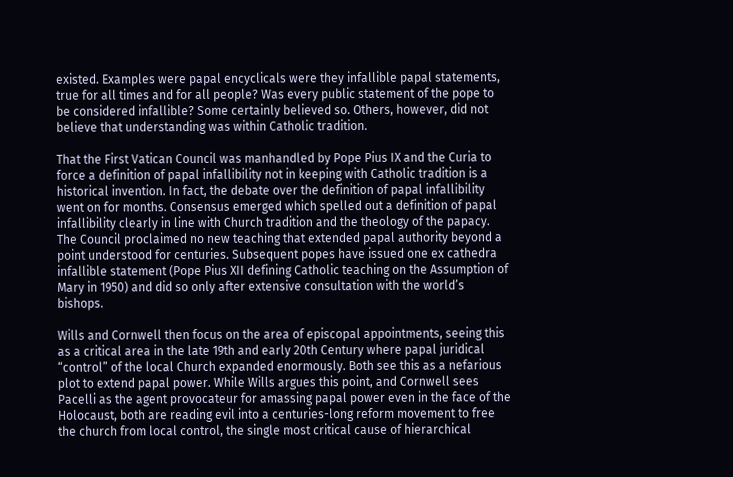existed. Examples were papal encyclicals were they infallible papal statements, true for all times and for all people? Was every public statement of the pope to be considered infallible? Some certainly believed so. Others, however, did not believe that understanding was within Catholic tradition.

That the First Vatican Council was manhandled by Pope Pius IX and the Curia to force a definition of papal infallibility not in keeping with Catholic tradition is a historical invention. In fact, the debate over the definition of papal infallibility went on for months. Consensus emerged which spelled out a definition of papal infallibility clearly in line with Church tradition and the theology of the papacy. The Council proclaimed no new teaching that extended papal authority beyond a point understood for centuries. Subsequent popes have issued one ex cathedra infallible statement (Pope Pius XII defining Catholic teaching on the Assumption of Mary in 1950) and did so only after extensive consultation with the world’s bishops.

Wills and Cornwell then focus on the area of episcopal appointments, seeing this as a critical area in the late 19th and early 20th Century where papal juridical “control” of the local Church expanded enormously. Both see this as a nefarious plot to extend papal power. While Wills argues this point, and Cornwell sees Pacelli as the agent provocateur for amassing papal power even in the face of the Holocaust, both are reading evil into a centuries-long reform movement to free the church from local control, the single most critical cause of hierarchical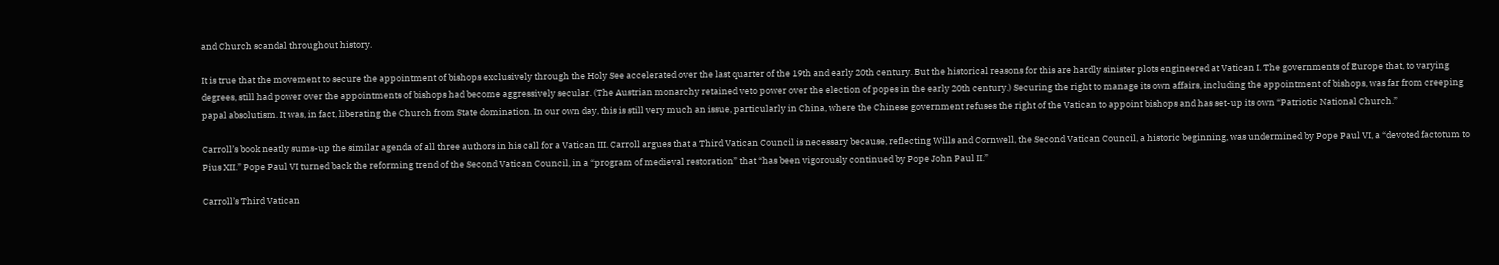and Church scandal throughout history.

It is true that the movement to secure the appointment of bishops exclusively through the Holy See accelerated over the last quarter of the 19th and early 20th century. But the historical reasons for this are hardly sinister plots engineered at Vatican I. The governments of Europe that, to varying degrees, still had power over the appointments of bishops had become aggressively secular. (The Austrian monarchy retained veto power over the election of popes in the early 20th century.) Securing the right to manage its own affairs, including the appointment of bishops, was far from creeping papal absolutism. It was, in fact, liberating the Church from State domination. In our own day, this is still very much an issue, particularly in China, where the Chinese government refuses the right of the Vatican to appoint bishops and has set-up its own “Patriotic National Church.”

Carroll’s book neatly sums-up the similar agenda of all three authors in his call for a Vatican III. Carroll argues that a Third Vatican Council is necessary because, reflecting Wills and Cornwell, the Second Vatican Council, a historic beginning, was undermined by Pope Paul VI, a “devoted factotum to Pius XII.” Pope Paul VI turned back the reforming trend of the Second Vatican Council, in a “program of medieval restoration” that “has been vigorously continued by Pope John Paul II.”

Carroll’s Third Vatican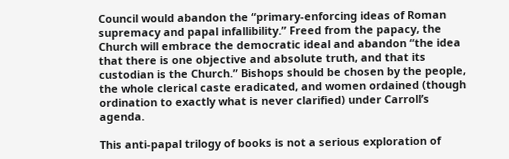Council would abandon the “primary-enforcing ideas of Roman supremacy and papal infallibility.” Freed from the papacy, the Church will embrace the democratic ideal and abandon “the idea that there is one objective and absolute truth, and that its custodian is the Church.” Bishops should be chosen by the people, the whole clerical caste eradicated, and women ordained (though ordination to exactly what is never clarified) under Carroll’s agenda.

This anti-papal trilogy of books is not a serious exploration of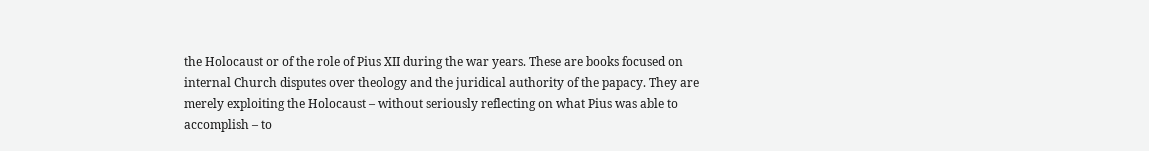the Holocaust or of the role of Pius XII during the war years. These are books focused on internal Church disputes over theology and the juridical authority of the papacy. They are merely exploiting the Holocaust – without seriously reflecting on what Pius was able to accomplish – to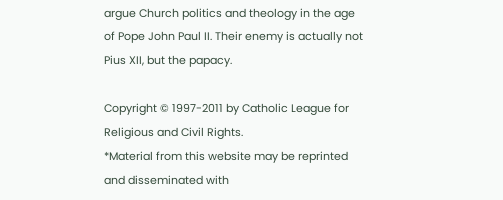argue Church politics and theology in the age of Pope John Paul II. Their enemy is actually not Pius XII, but the papacy.

Copyright © 1997-2011 by Catholic League for Religious and Civil Rights.
*Material from this website may be reprinted and disseminated with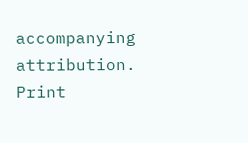accompanying attribution.
Print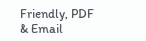Friendly, PDF & Email